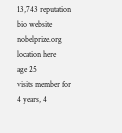13,743 reputation
bio website nobelprize.org
location here
age 25
visits member for 4 years, 4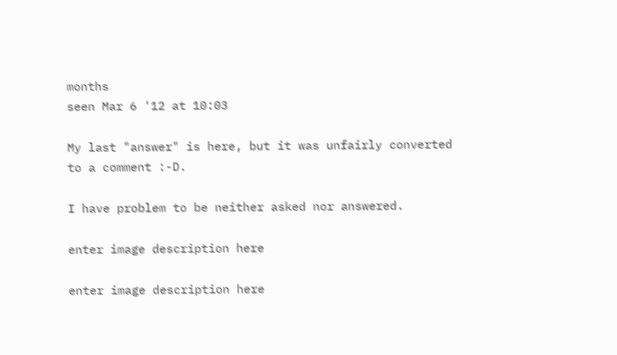months
seen Mar 6 '12 at 10:03

My last "answer" is here, but it was unfairly converted to a comment :-D.

I have problem to be neither asked nor answered.

enter image description here

enter image description here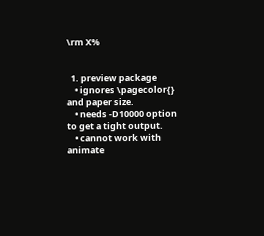\rm X%


  1. preview package
    • ignores \pagecolor{} and paper size.
    • needs -D10000 option to get a tight output.
    • cannot work with animate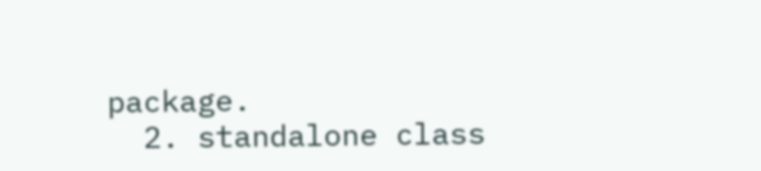package.
  2. standalone class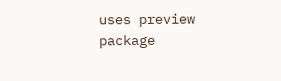uses preview package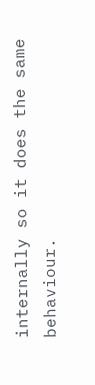internally so it does the same behaviour.